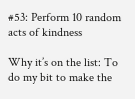#53: Perform 10 random acts of kindness

Why it’s on the list: To do my bit to make the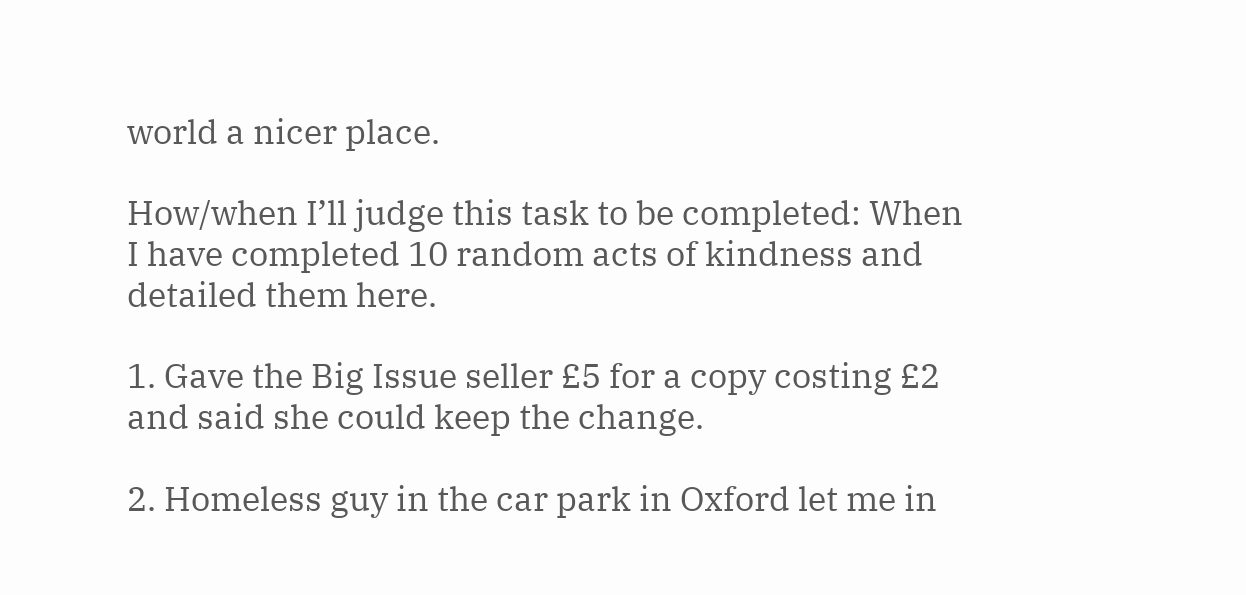world a nicer place.

How/when I’ll judge this task to be completed: When I have completed 10 random acts of kindness and detailed them here.

1. Gave the Big Issue seller £5 for a copy costing £2 and said she could keep the change.

2. Homeless guy in the car park in Oxford let me in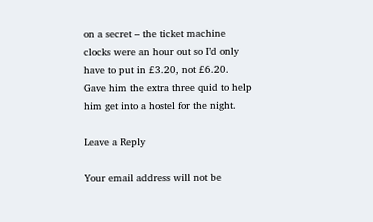on a secret – the ticket machine clocks were an hour out so I’d only have to put in £3.20, not £6.20. Gave him the extra three quid to help him get into a hostel for the night.

Leave a Reply

Your email address will not be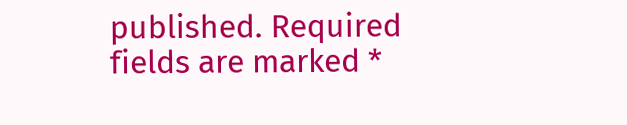published. Required fields are marked *